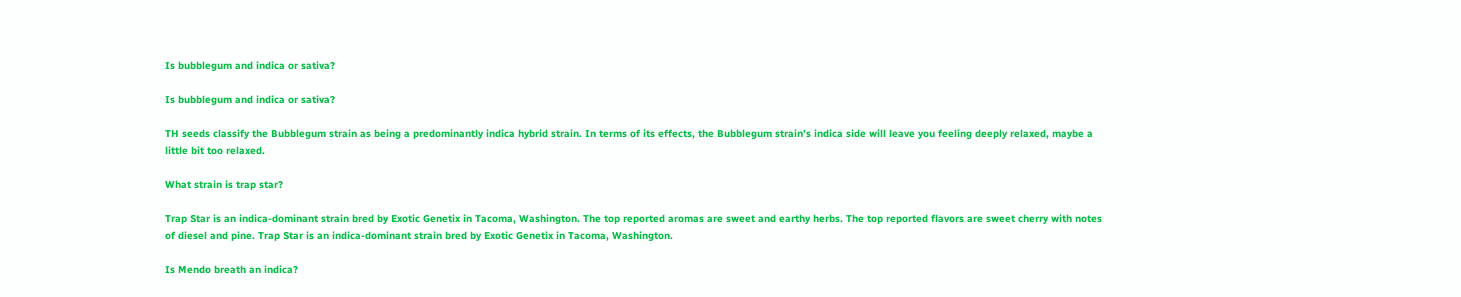Is bubblegum and indica or sativa?

Is bubblegum and indica or sativa?

TH seeds classify the Bubblegum strain as being a predominantly indica hybrid strain. In terms of its effects, the Bubblegum strain’s indica side will leave you feeling deeply relaxed, maybe a little bit too relaxed.

What strain is trap star?

Trap Star is an indica-dominant strain bred by Exotic Genetix in Tacoma, Washington. The top reported aromas are sweet and earthy herbs. The top reported flavors are sweet cherry with notes of diesel and pine. Trap Star is an indica-dominant strain bred by Exotic Genetix in Tacoma, Washington.

Is Mendo breath an indica?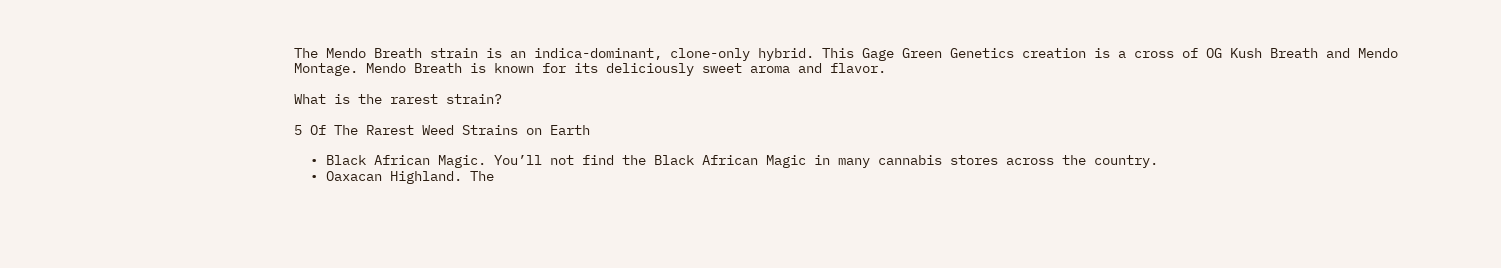The Mendo Breath strain is an indica-dominant, clone-only hybrid. This Gage Green Genetics creation is a cross of OG Kush Breath and Mendo Montage. Mendo Breath is known for its deliciously sweet aroma and flavor.

What is the rarest strain?

5 Of The Rarest Weed Strains on Earth

  • Black African Magic. You’ll not find the Black African Magic in many cannabis stores across the country.
  • Oaxacan Highland. The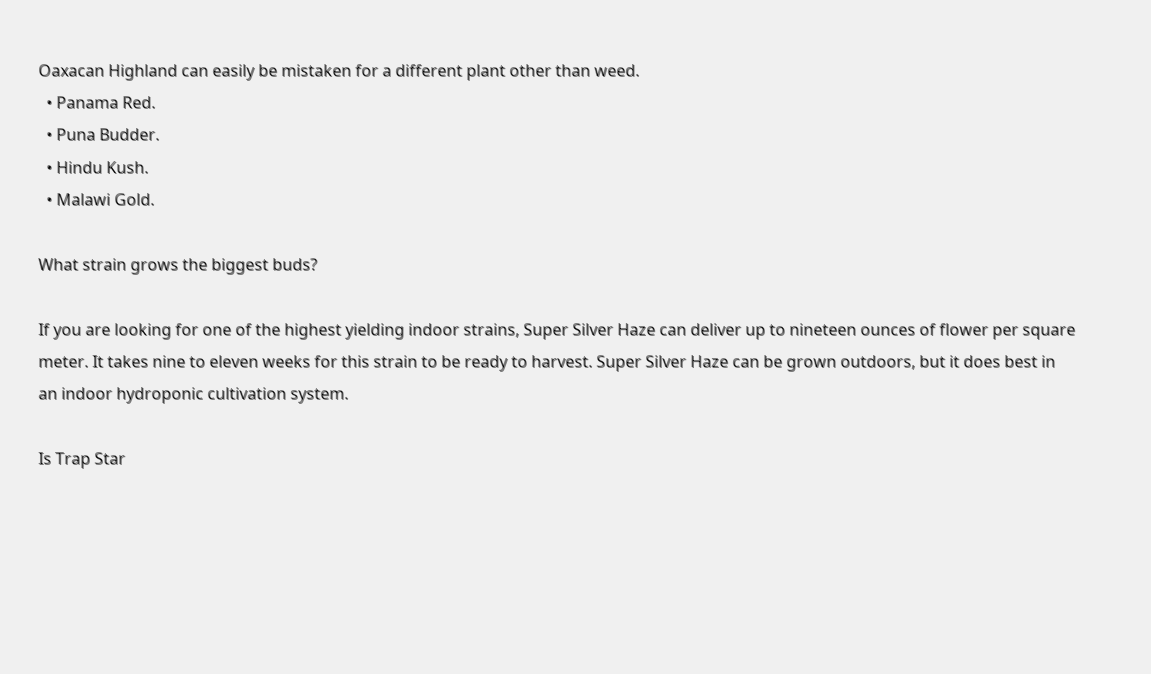Oaxacan Highland can easily be mistaken for a different plant other than weed.
  • Panama Red.
  • Puna Budder.
  • Hindu Kush.
  • Malawi Gold.

What strain grows the biggest buds?

If you are looking for one of the highest yielding indoor strains, Super Silver Haze can deliver up to nineteen ounces of flower per square meter. It takes nine to eleven weeks for this strain to be ready to harvest. Super Silver Haze can be grown outdoors, but it does best in an indoor hydroponic cultivation system.

Is Trap Star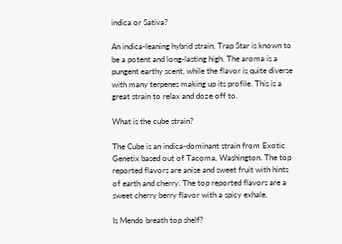indica or Sativa?

An indica-leaning hybrid strain, Trap Star is known to be a potent and long-lasting high. The aroma is a pungent earthy scent, while the flavor is quite diverse with many terpenes making up its profile. This is a great strain to relax and doze off to.

What is the cube strain?

The Cube is an indica-dominant strain from Exotic Genetix based out of Tacoma, Washington. The top reported flavors are anise and sweet fruit with hints of earth and cherry. The top reported flavors are a sweet cherry berry flavor with a spicy exhale.

Is Mendo breath top shelf?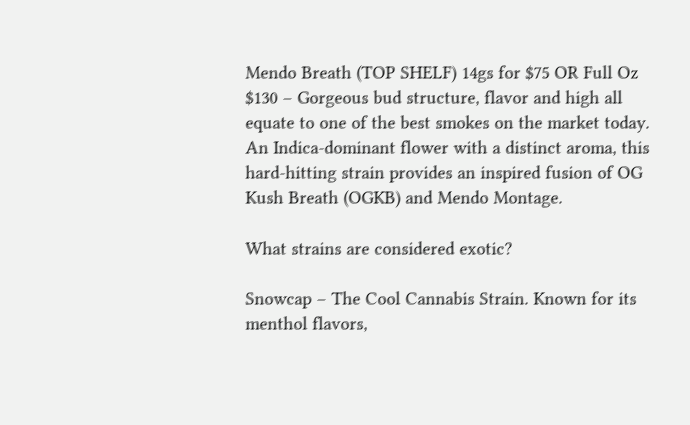Mendo Breath (TOP SHELF) 14gs for $75 OR Full Oz $130 – Gorgeous bud structure, flavor and high all equate to one of the best smokes on the market today. An Indica-dominant flower with a distinct aroma, this hard-hitting strain provides an inspired fusion of OG Kush Breath (OGKB) and Mendo Montage.

What strains are considered exotic?

Snowcap – The Cool Cannabis Strain. Known for its menthol flavors,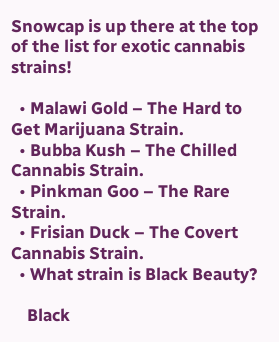Snowcap is up there at the top of the list for exotic cannabis strains!

  • Malawi Gold – The Hard to Get Marijuana Strain.
  • Bubba Kush – The Chilled Cannabis Strain.
  • Pinkman Goo – The Rare Strain.
  • Frisian Duck – The Covert Cannabis Strain.
  • What strain is Black Beauty?

    Black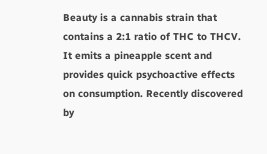Beauty is a cannabis strain that contains a 2:1 ratio of THC to THCV. It emits a pineapple scent and provides quick psychoactive effects on consumption. Recently discovered by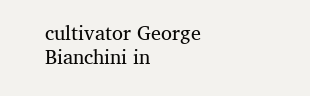cultivator George Bianchini in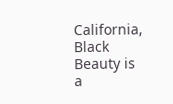California, Black Beauty is a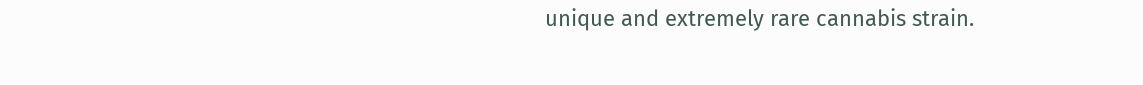unique and extremely rare cannabis strain.